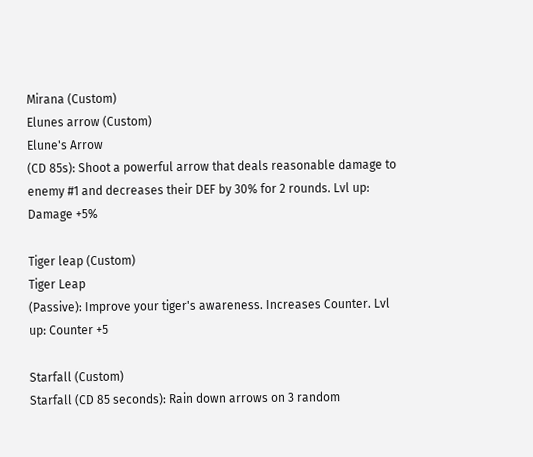Mirana (Custom)
Elunes arrow (Custom)
Elune's Arrow
(CD 85s): Shoot a powerful arrow that deals reasonable damage to enemy #1 and decreases their DEF by 30% for 2 rounds. Lvl up: Damage +5%

Tiger leap (Custom)
Tiger Leap
(Passive): Improve your tiger's awareness. Increases Counter. Lvl up: Counter +5

Starfall (Custom)
Starfall (CD 85 seconds): Rain down arrows on 3 random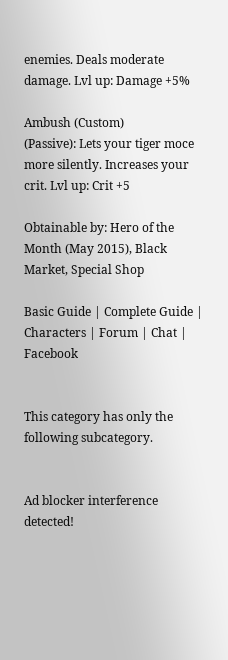enemies. Deals moderate damage. Lvl up: Damage +5%

Ambush (Custom)
(Passive): Lets your tiger moce more silently. Increases your crit. Lvl up: Crit +5

Obtainable by: Hero of the Month (May 2015), Black Market, Special Shop

Basic Guide | Complete Guide | Characters | Forum | Chat | Facebook


This category has only the following subcategory.


Ad blocker interference detected!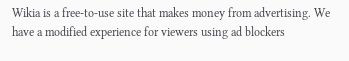Wikia is a free-to-use site that makes money from advertising. We have a modified experience for viewers using ad blockers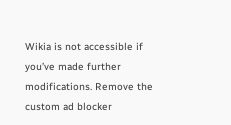Wikia is not accessible if you’ve made further modifications. Remove the custom ad blocker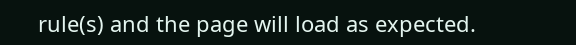rule(s) and the page will load as expected.